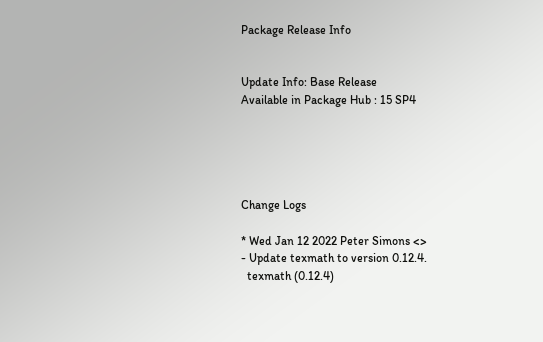Package Release Info


Update Info: Base Release
Available in Package Hub : 15 SP4





Change Logs

* Wed Jan 12 2022 Peter Simons <>
- Update texmath to version 0.12.4.
  texmath (0.12.4)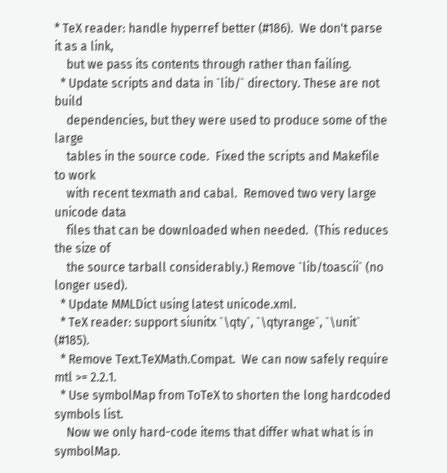* TeX reader: handle hyperref better (#186).  We don't parse it as a link,
    but we pass its contents through rather than failing.
  * Update scripts and data in `lib/` directory. These are not build
    dependencies, but they were used to produce some of the large
    tables in the source code.  Fixed the scripts and Makefile to work
    with recent texmath and cabal.  Removed two very large unicode data
    files that can be downloaded when needed.  (This reduces the size of
    the source tarball considerably.) Remove `lib/toascii` (no longer used).
  * Update MMLDict using latest unicode.xml.
  * TeX reader: support siunitx `\qty`, `\qtyrange`, `\unit` (#185).
  * Remove Text.TeXMath.Compat.  We can now safely require mtl >= 2.2.1.
  * Use symbolMap from ToTeX to shorten the long hardcoded symbols list.
    Now we only hard-code items that differ what what is in symbolMap.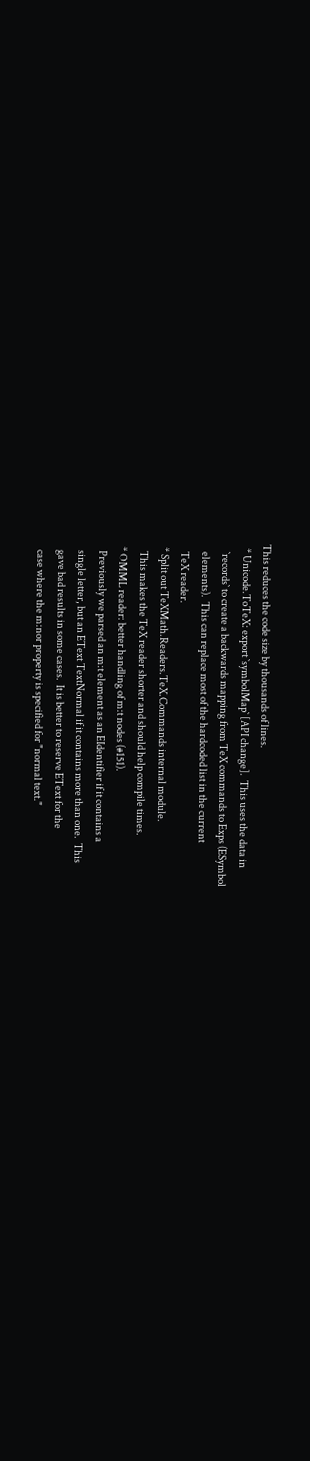This reduces the code size by thousands of lines.
  * Unicode.ToTeX: export `symbolMap` [API change].  This uses the data in
    `records` to create a backwards mapping from TeX commands to Exps (ESymbol
    elements).  This can replace most of the hardcoded list in the current
    TeX reader.
  * Split out TeXMath.Readers.TeX.Commands internal module.
    This makes the TeX reader shorter and should help compile times.
  * OMML reader: better handling of m:t nodes (#151).
    Previously we parsed an m:t element as an EIdentifier if it contains a
    single letter, but an EText TextNormal if it contains more than one.  This
    gave bad results in some cases.  It is better to reserve EText for the
    case where the m:nor property is specified for "normal text."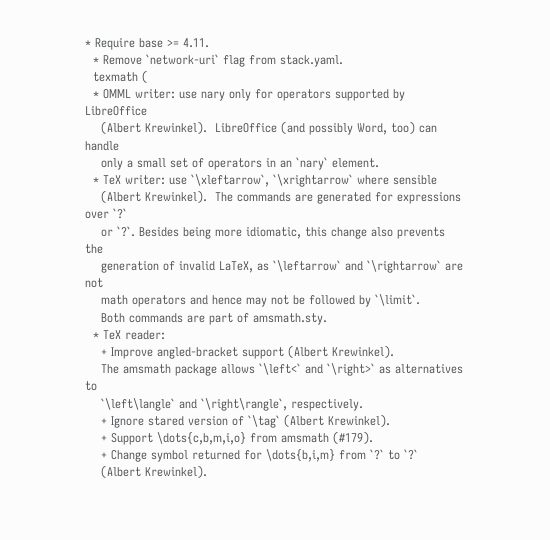* Require base >= 4.11.
  * Remove `network-uri` flag from stack.yaml.
  texmath (
  * OMML writer: use nary only for operators supported by LibreOffice
    (Albert Krewinkel).  LibreOffice (and possibly Word, too) can handle
    only a small set of operators in an `nary` element.
  * TeX writer: use `\xleftarrow`, `\xrightarrow` where sensible
    (Albert Krewinkel).  The commands are generated for expressions over `?`
    or `?`. Besides being more idiomatic, this change also prevents the
    generation of invalid LaTeX, as `\leftarrow` and `\rightarrow` are not
    math operators and hence may not be followed by `\limit`.
    Both commands are part of amsmath.sty.
  * TeX reader:
    + Improve angled-bracket support (Albert Krewinkel).
    The amsmath package allows `\left<` and `\right>` as alternatives to
    `\left\langle` and `\right\rangle`, respectively.
    + Ignore stared version of `\tag` (Albert Krewinkel).
    + Support \dots{c,b,m,i,o} from amsmath (#179).
    + Change symbol returned for \dots{b,i,m} from `?` to `?`
    (Albert Krewinkel).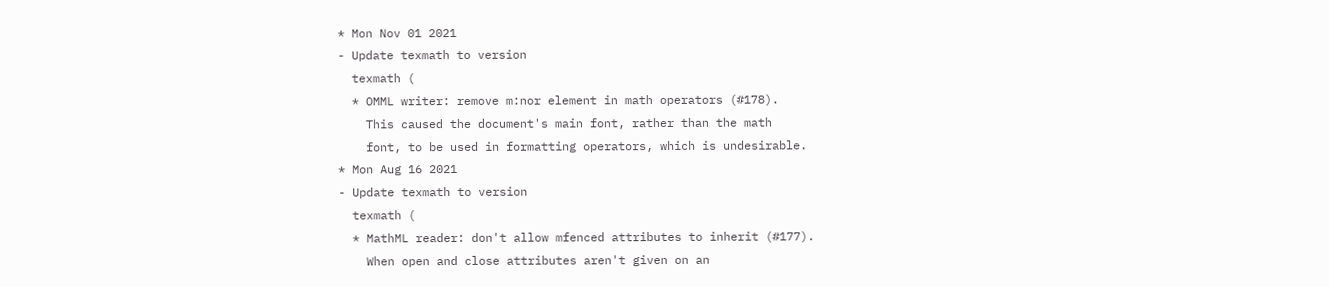* Mon Nov 01 2021
- Update texmath to version
  texmath (
  * OMML writer: remove m:nor element in math operators (#178).
    This caused the document's main font, rather than the math
    font, to be used in formatting operators, which is undesirable.
* Mon Aug 16 2021
- Update texmath to version
  texmath (
  * MathML reader: don't allow mfenced attributes to inherit (#177).
    When open and close attributes aren't given on an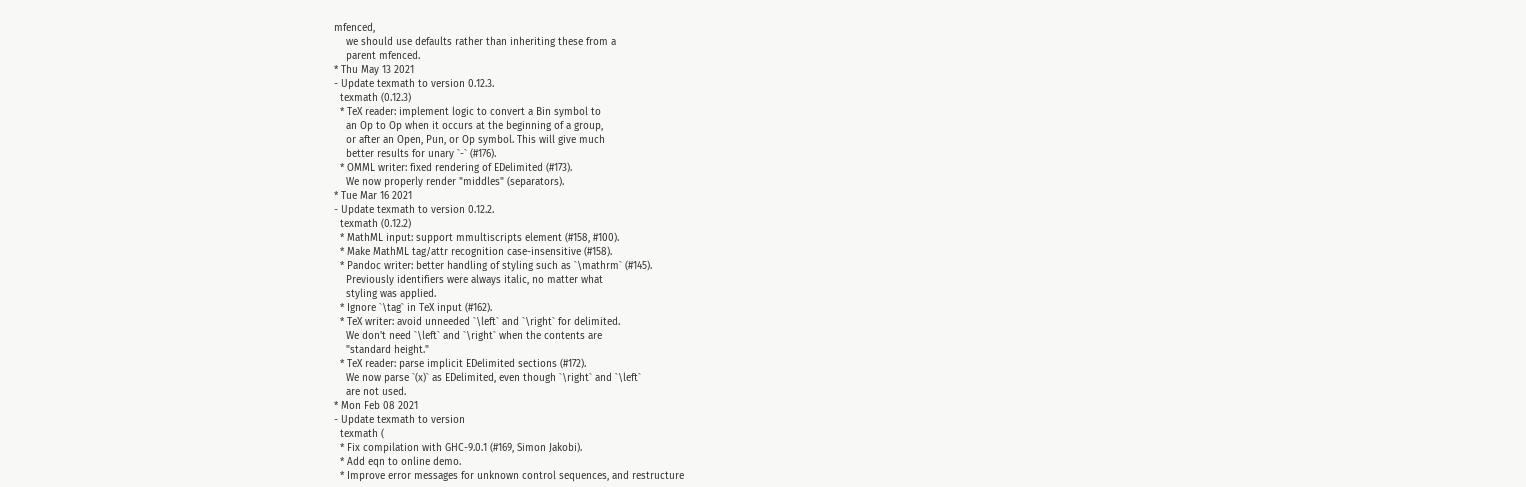mfenced,
    we should use defaults rather than inheriting these from a
    parent mfenced.
* Thu May 13 2021
- Update texmath to version 0.12.3.
  texmath (0.12.3)
  * TeX reader: implement logic to convert a Bin symbol to
    an Op to Op when it occurs at the beginning of a group,
    or after an Open, Pun, or Op symbol. This will give much
    better results for unary `-` (#176).
  * OMML writer: fixed rendering of EDelimited (#173).
    We now properly render "middles" (separators).
* Tue Mar 16 2021
- Update texmath to version 0.12.2.
  texmath (0.12.2)
  * MathML input: support mmultiscripts element (#158, #100).
  * Make MathML tag/attr recognition case-insensitive (#158).
  * Pandoc writer: better handling of styling such as `\mathrm` (#145).
    Previously identifiers were always italic, no matter what
    styling was applied.
  * Ignore `\tag` in TeX input (#162).
  * TeX writer: avoid unneeded `\left` and `\right` for delimited.
    We don't need `\left` and `\right` when the contents are
    "standard height."
  * TeX reader: parse implicit EDelimited sections (#172).
    We now parse `(x)` as EDelimited, even though `\right` and `\left`
    are not used.
* Mon Feb 08 2021
- Update texmath to version
  texmath (
  * Fix compilation with GHC-9.0.1 (#169, Simon Jakobi).
  * Add eqn to online demo.
  * Improve error messages for unknown control sequences, and restructure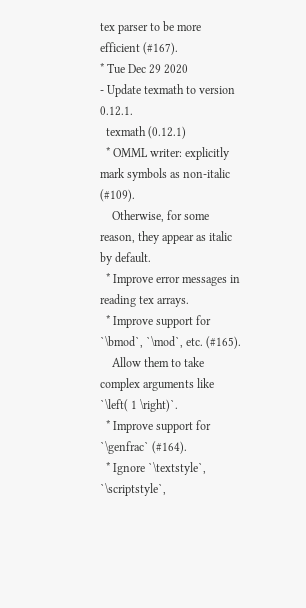tex parser to be more efficient (#167).
* Tue Dec 29 2020
- Update texmath to version 0.12.1.
  texmath (0.12.1)
  * OMML writer: explicitly mark symbols as non-italic (#109).
    Otherwise, for some reason, they appear as italic by default.
  * Improve error messages in reading tex arrays.
  * Improve support for `\bmod`, `\mod`, etc. (#165).
    Allow them to take complex arguments like `\left( 1 \right)`.
  * Improve support for `\genfrac` (#164).
  * Ignore `\textstyle`, `\scriptstyle`,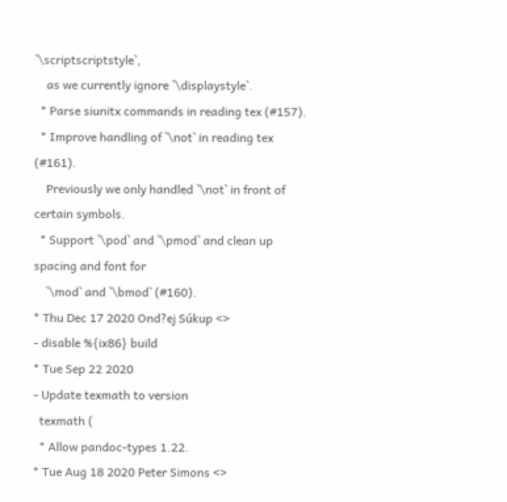`\scriptscriptstyle`,
    as we currently ignore `\displaystyle`.
  * Parse siunitx commands in reading tex (#157).
  * Improve handling of `\not` in reading tex (#161).
    Previously we only handled `\not` in front of certain symbols.
  * Support `\pod` and `\pmod` and clean up spacing and font for
    `\mod` and `\bmod` (#160).
* Thu Dec 17 2020 Ond?ej Súkup <>
- disable %{ix86} build
* Tue Sep 22 2020
- Update texmath to version
  texmath (
  * Allow pandoc-types 1.22.
* Tue Aug 18 2020 Peter Simons <>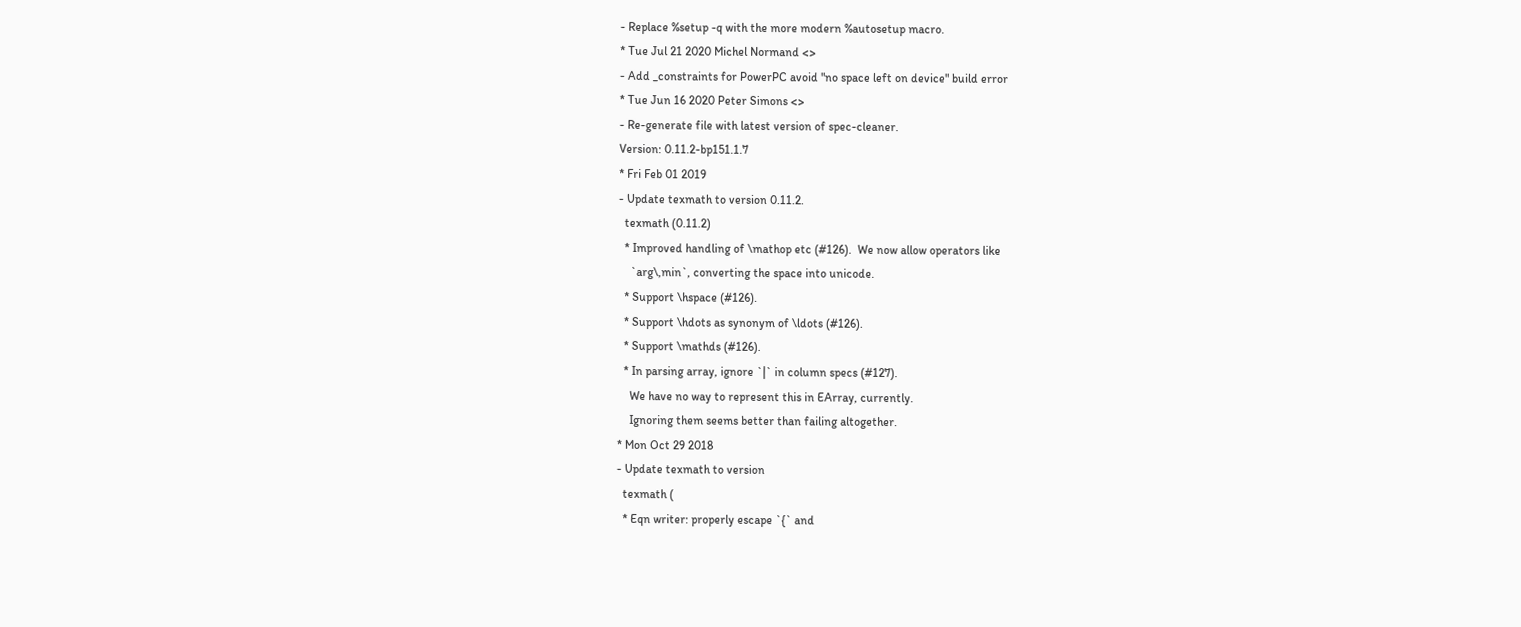- Replace %setup -q with the more modern %autosetup macro.
* Tue Jul 21 2020 Michel Normand <>
- Add _constraints for PowerPC avoid "no space left on device" build error
* Tue Jun 16 2020 Peter Simons <>
- Re-generate file with latest version of spec-cleaner.
Version: 0.11.2-bp151.1.7
* Fri Feb 01 2019
- Update texmath to version 0.11.2.
  texmath (0.11.2)
  * Improved handling of \mathop etc (#126).  We now allow operators like
    `arg\,min`, converting the space into unicode.
  * Support \hspace (#126).
  * Support \hdots as synonym of \ldots (#126).
  * Support \mathds (#126).
  * In parsing array, ignore `|` in column specs (#127).
    We have no way to represent this in EArray, currently.
    Ignoring them seems better than failing altogether.
* Mon Oct 29 2018
- Update texmath to version
  texmath (
  * Eqn writer: properly escape `{` and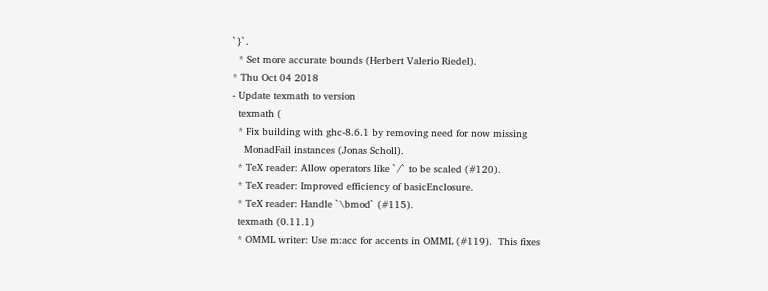`}`.
  * Set more accurate bounds (Herbert Valerio Riedel).
* Thu Oct 04 2018
- Update texmath to version
  texmath (
  * Fix building with ghc-8.6.1 by removing need for now missing
    MonadFail instances (Jonas Scholl).
  * TeX reader: Allow operators like `/` to be scaled (#120).
  * TeX reader: Improved efficiency of basicEnclosure.
  * TeX reader: Handle `\bmod` (#115).
  texmath (0.11.1)
  * OMML writer: Use m:acc for accents in OMML (#119).  This fixes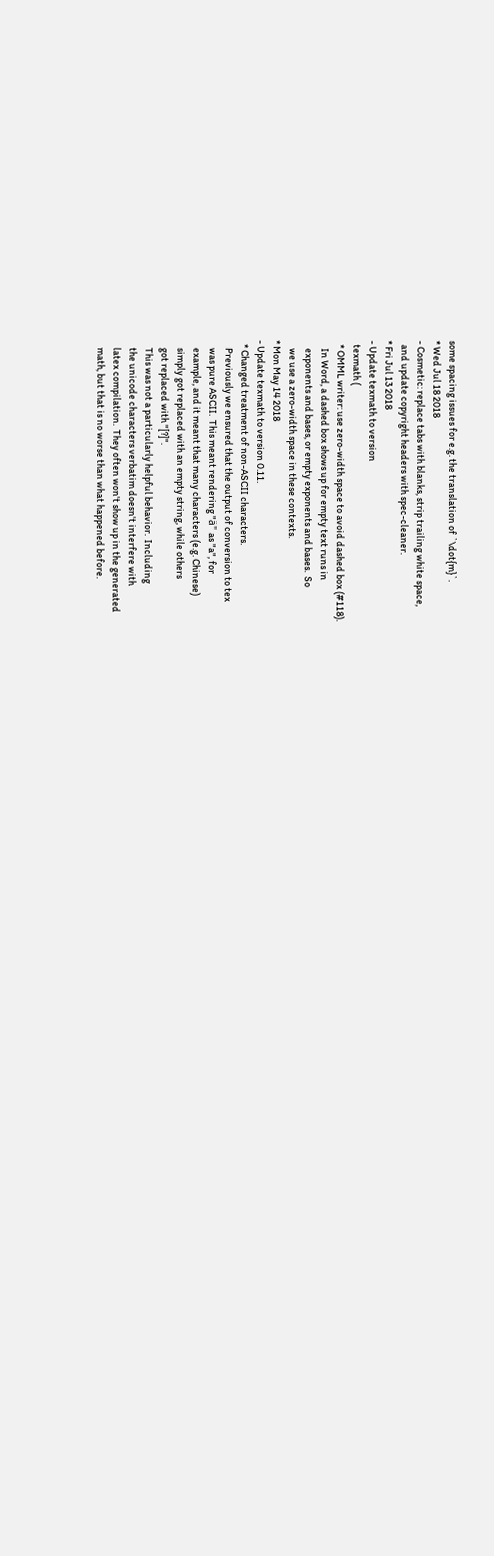some spacing issues for e.g. the translation of `\dot{m}`.
* Wed Jul 18 2018
- Cosmetic: replace tabs with blanks, strip trailing white space,
  and update copyright headers with spec-cleaner.
* Fri Jul 13 2018
- Update texmath to version
  texmath (
  * OMML writer: use zero-width space to avoid dashed box (#118).
    In Word, a dashed box shows up for empty text runs in
    exponents and bases, or empty exponents and bases.  So
    we use a zero-width space in these contexts.
* Mon May 14 2018
- Update texmath to version 0.11.
  * Changed treatment of non-ASCII characters.
    Previously we ensured that the output of conversion to tex
    was pure ASCII.  This meant rendering "ä" as "a", for
    example, and it meant that many characters (e.g. Chinese)
    simply got replaced with an empty string, while others
    got replaced with "[?]".
    This was not a particularly helpful behavior.  Including
    the unicode characters verbatim doesn't interfere with
    latex compilation.  They often won't show up in the generated
    math, but that is no worse than what happened before.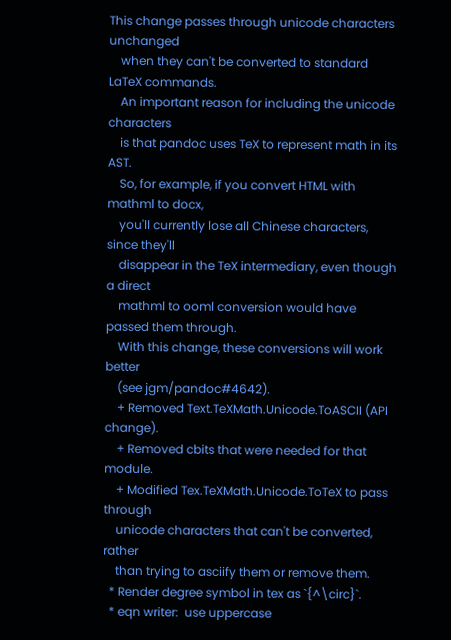This change passes through unicode characters unchanged
    when they can't be converted to standard LaTeX commands.
    An important reason for including the unicode characters
    is that pandoc uses TeX to represent math in its AST.
    So, for example, if you convert HTML with mathml to docx,
    you'll currently lose all Chinese characters, since they'll
    disappear in the TeX intermediary, even though a direct
    mathml to ooml conversion would have passed them through.
    With this change, these conversions will work better
    (see jgm/pandoc#4642).
    + Removed Text.TeXMath.Unicode.ToASCII (API change).
    + Removed cbits that were needed for that module.
    + Modified Tex.TeXMath.Unicode.ToTeX to pass through
    unicode characters that can't be converted, rather
    than trying to asciify them or remove them.
  * Render degree symbol in tex as `{^\circ}`.
  * eqn writer:  use uppercase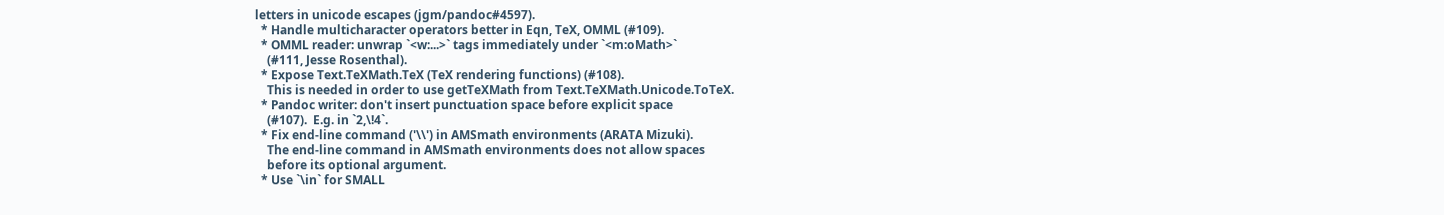letters in unicode escapes (jgm/pandoc#4597).
  * Handle multicharacter operators better in Eqn, TeX, OMML (#109).
  * OMML reader: unwrap `<w:...>` tags immediately under `<m:oMath>`
    (#111, Jesse Rosenthal).
  * Expose Text.TeXMath.TeX (TeX rendering functions) (#108).
    This is needed in order to use getTeXMath from Text.TeXMath.Unicode.ToTeX.
  * Pandoc writer: don't insert punctuation space before explicit space
    (#107).  E.g. in `2,\!4`.
  * Fix end-line command ('\\') in AMSmath environments (ARATA Mizuki).
    The end-line command in AMSmath environments does not allow spaces
    before its optional argument.
  * Use `\in` for SMALL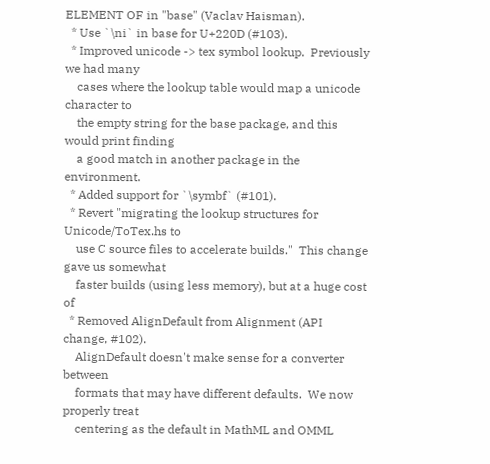ELEMENT OF in "base" (Vaclav Haisman).
  * Use `\ni` in base for U+220D (#103).
  * Improved unicode -> tex symbol lookup.  Previously we had many
    cases where the lookup table would map a unicode character to
    the empty string for the base package, and this would print finding
    a good match in another package in the environment.
  * Added support for `\symbf` (#101).
  * Revert "migrating the lookup structures for Unicode/ToTex.hs to
    use C source files to accelerate builds."  This change gave us somewhat
    faster builds (using less memory), but at a huge cost of
  * Removed AlignDefault from Alignment (API change, #102).
    AlignDefault doesn't make sense for a converter between
    formats that may have different defaults.  We now properly treat
    centering as the default in MathML and OMML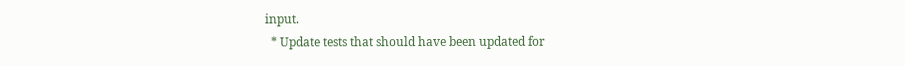input.
  * Update tests that should have been updated for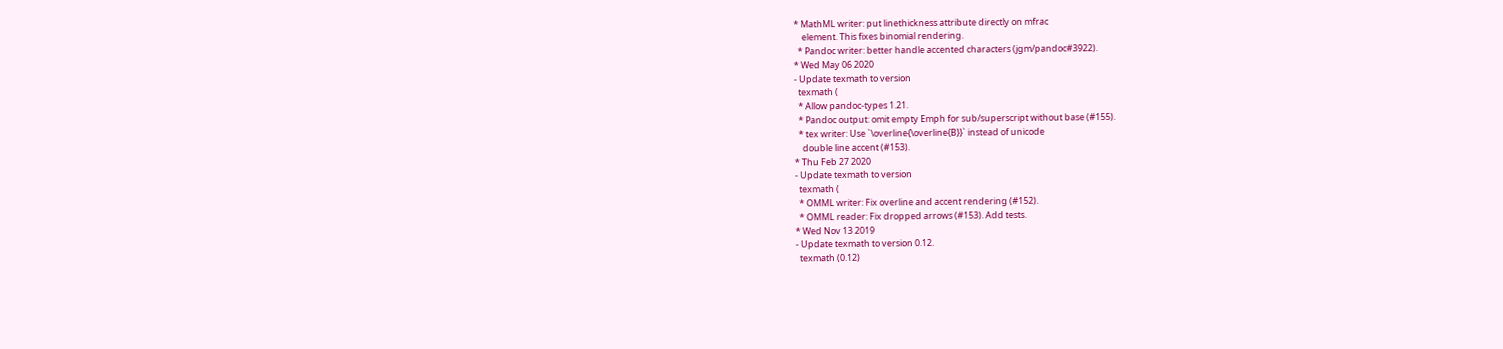* MathML writer: put linethickness attribute directly on mfrac
    element. This fixes binomial rendering.
  * Pandoc writer: better handle accented characters (jgm/pandoc#3922).
* Wed May 06 2020
- Update texmath to version
  texmath (
  * Allow pandoc-types 1.21.
  * Pandoc output: omit empty Emph for sub/superscript without base (#155).
  * tex writer: Use `\overline{\overline{B}}` instead of unicode
    double line accent (#153).
* Thu Feb 27 2020
- Update texmath to version
  texmath (
  * OMML writer: Fix overline and accent rendering (#152).
  * OMML reader: Fix dropped arrows (#153). Add tests.
* Wed Nov 13 2019
- Update texmath to version 0.12.
  texmath (0.12)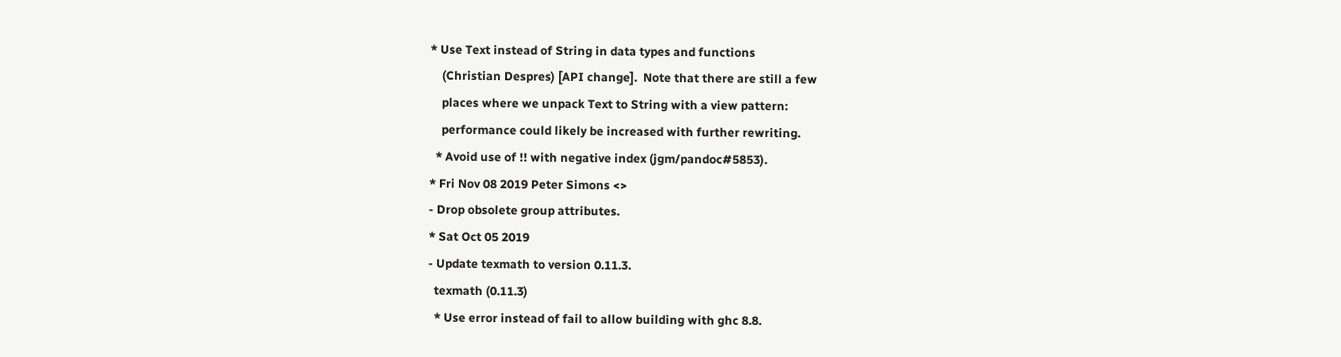* Use Text instead of String in data types and functions
    (Christian Despres) [API change].  Note that there are still a few
    places where we unpack Text to String with a view pattern:
    performance could likely be increased with further rewriting.
  * Avoid use of !! with negative index (jgm/pandoc#5853).
* Fri Nov 08 2019 Peter Simons <>
- Drop obsolete group attributes.
* Sat Oct 05 2019
- Update texmath to version 0.11.3.
  texmath (0.11.3)
  * Use error instead of fail to allow building with ghc 8.8.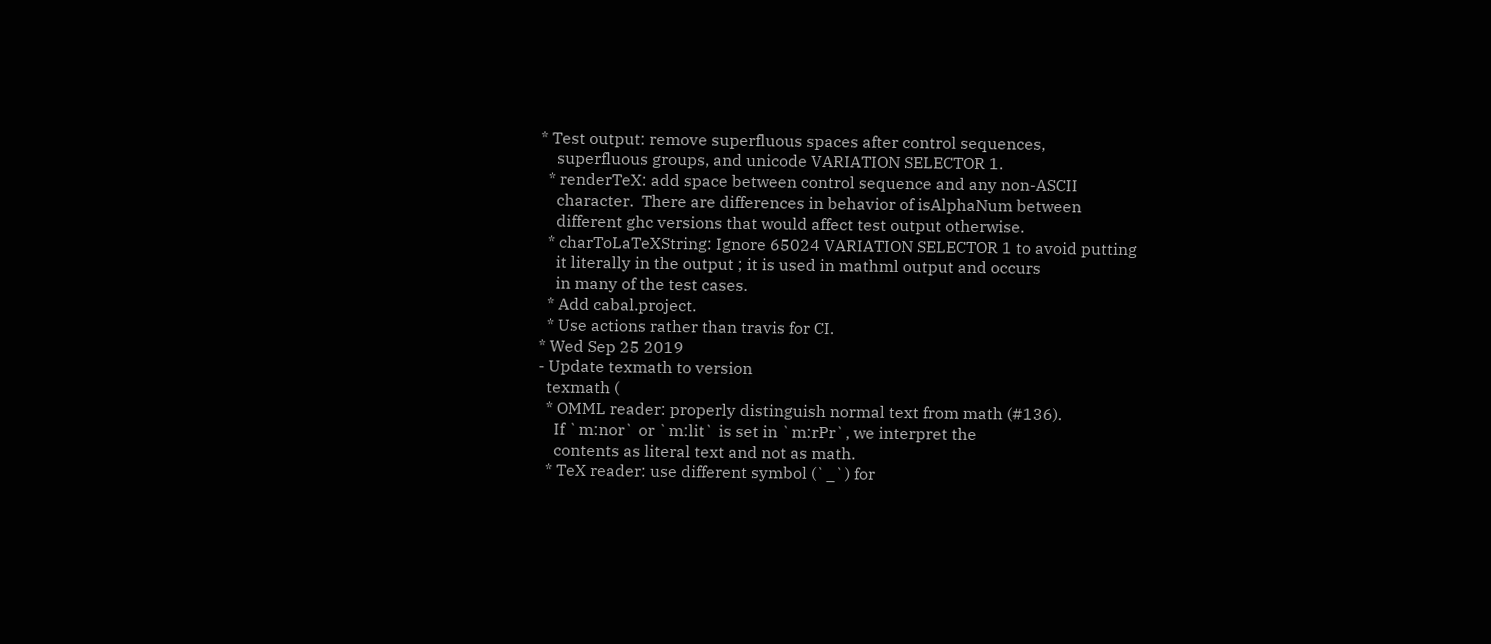* Test output: remove superfluous spaces after control sequences,
    superfluous groups, and unicode VARIATION SELECTOR 1.
  * renderTeX: add space between control sequence and any non-ASCII
    character.  There are differences in behavior of isAlphaNum between
    different ghc versions that would affect test output otherwise.
  * charToLaTeXString: Ignore 65024 VARIATION SELECTOR 1 to avoid putting
    it literally in the output ; it is used in mathml output and occurs
    in many of the test cases.
  * Add cabal.project.
  * Use actions rather than travis for CI.
* Wed Sep 25 2019
- Update texmath to version
  texmath (
  * OMML reader: properly distinguish normal text from math (#136).
    If `m:nor` or `m:lit` is set in `m:rPr`, we interpret the
    contents as literal text and not as math.
  * TeX reader: use different symbol (`_`) for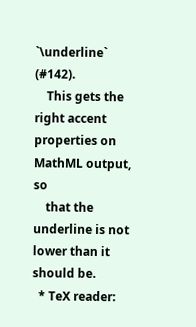`\underline` (#142).
    This gets the right accent properties on MathML output, so
    that the underline is not lower than it should be.
  * TeX reader: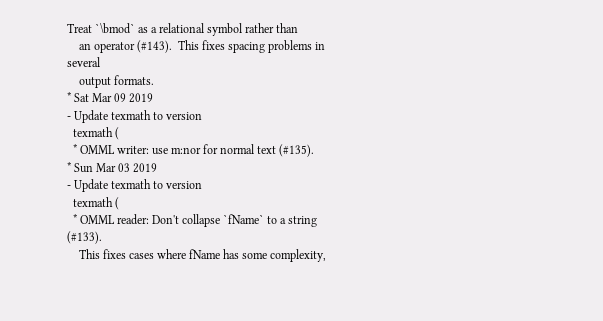Treat `\bmod` as a relational symbol rather than
    an operator (#143).  This fixes spacing problems in several
    output formats.
* Sat Mar 09 2019
- Update texmath to version
  texmath (
  * OMML writer: use m:nor for normal text (#135).
* Sun Mar 03 2019
- Update texmath to version
  texmath (
  * OMML reader: Don't collapse `fName` to a string (#133).
    This fixes cases where fName has some complexity,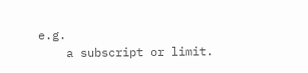e.g.
    a subscript or limit.